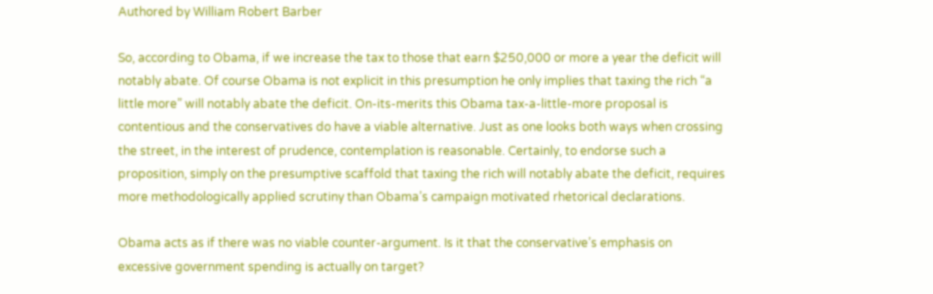Authored by William Robert Barber

So, according to Obama, if we increase the tax to those that earn $250,000 or more a year the deficit will notably abate. Of course Obama is not explicit in this presumption he only implies that taxing the rich “a little more” will notably abate the deficit. On-its-merits this Obama tax-a-little-more proposal is contentious and the conservatives do have a viable alternative. Just as one looks both ways when crossing the street, in the interest of prudence, contemplation is reasonable. Certainly, to endorse such a proposition, simply on the presumptive scaffold that taxing the rich will notably abate the deficit, requires more methodologically applied scrutiny than Obama’s campaign motivated rhetorical declarations.

Obama acts as if there was no viable counter-argument. Is it that the conservative’s emphasis on excessive government spending is actually on target?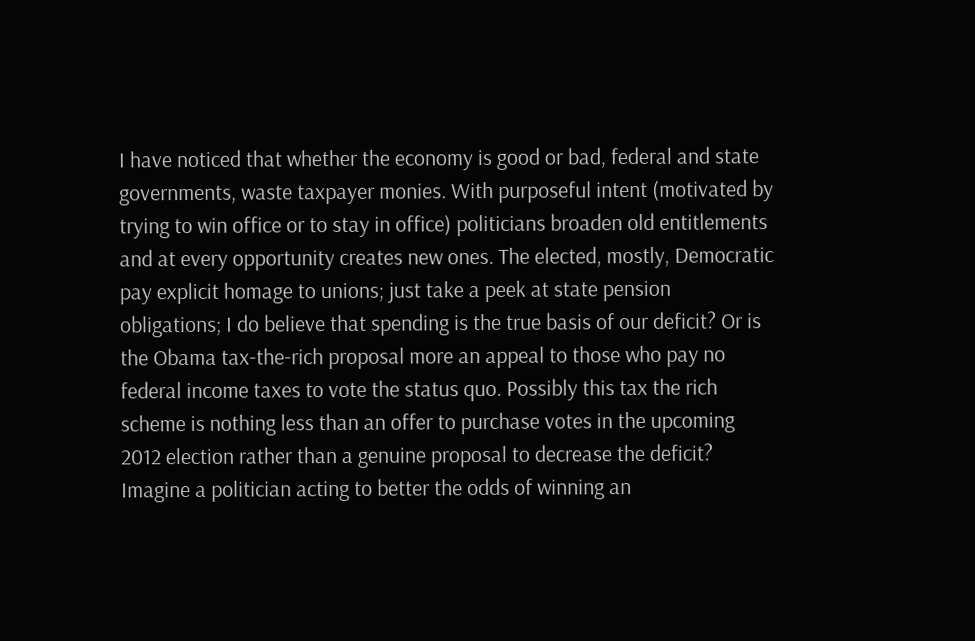I have noticed that whether the economy is good or bad, federal and state governments, waste taxpayer monies. With purposeful intent (motivated by trying to win office or to stay in office) politicians broaden old entitlements and at every opportunity creates new ones. The elected, mostly, Democratic pay explicit homage to unions; just take a peek at state pension obligations; I do believe that spending is the true basis of our deficit? Or is the Obama tax-the-rich proposal more an appeal to those who pay no federal income taxes to vote the status quo. Possibly this tax the rich scheme is nothing less than an offer to purchase votes in the upcoming 2012 election rather than a genuine proposal to decrease the deficit? Imagine a politician acting to better the odds of winning an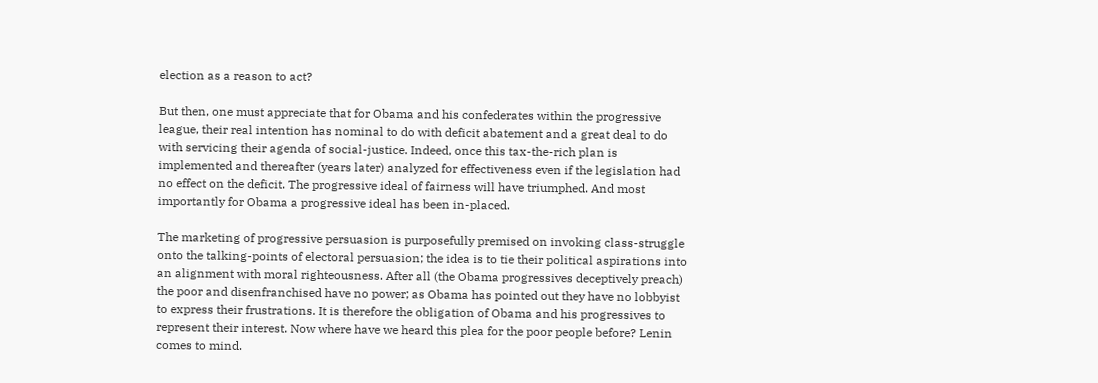election as a reason to act?

But then, one must appreciate that for Obama and his confederates within the progressive league, their real intention has nominal to do with deficit abatement and a great deal to do with servicing their agenda of social-justice. Indeed, once this tax-the-rich plan is implemented and thereafter (years later) analyzed for effectiveness even if the legislation had no effect on the deficit. The progressive ideal of fairness will have triumphed. And most importantly for Obama a progressive ideal has been in-placed.

The marketing of progressive persuasion is purposefully premised on invoking class-struggle onto the talking-points of electoral persuasion; the idea is to tie their political aspirations into an alignment with moral righteousness. After all (the Obama progressives deceptively preach) the poor and disenfranchised have no power; as Obama has pointed out they have no lobbyist to express their frustrations. It is therefore the obligation of Obama and his progressives to represent their interest. Now where have we heard this plea for the poor people before? Lenin comes to mind.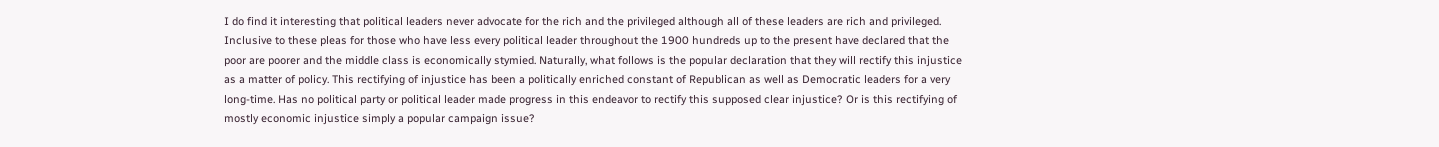I do find it interesting that political leaders never advocate for the rich and the privileged although all of these leaders are rich and privileged. Inclusive to these pleas for those who have less every political leader throughout the 1900 hundreds up to the present have declared that the poor are poorer and the middle class is economically stymied. Naturally, what follows is the popular declaration that they will rectify this injustice as a matter of policy. This rectifying of injustice has been a politically enriched constant of Republican as well as Democratic leaders for a very long-time. Has no political party or political leader made progress in this endeavor to rectify this supposed clear injustice? Or is this rectifying of mostly economic injustice simply a popular campaign issue?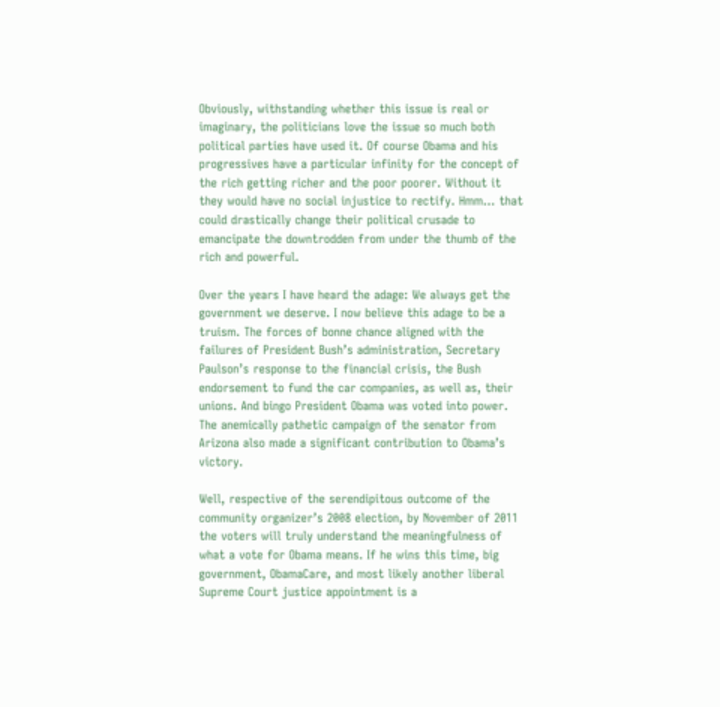Obviously, withstanding whether this issue is real or imaginary, the politicians love the issue so much both political parties have used it. Of course Obama and his progressives have a particular infinity for the concept of the rich getting richer and the poor poorer. Without it they would have no social injustice to rectify. Hmm… that could drastically change their political crusade to emancipate the downtrodden from under the thumb of the rich and powerful.

Over the years I have heard the adage: We always get the government we deserve. I now believe this adage to be a truism. The forces of bonne chance aligned with the failures of President Bush’s administration, Secretary Paulson’s response to the financial crisis, the Bush endorsement to fund the car companies, as well as, their unions. And bingo President Obama was voted into power. The anemically pathetic campaign of the senator from Arizona also made a significant contribution to Obama’s victory.

Well, respective of the serendipitous outcome of the community organizer’s 2008 election, by November of 2011 the voters will truly understand the meaningfulness of what a vote for Obama means. If he wins this time, big government, ObamaCare, and most likely another liberal Supreme Court justice appointment is a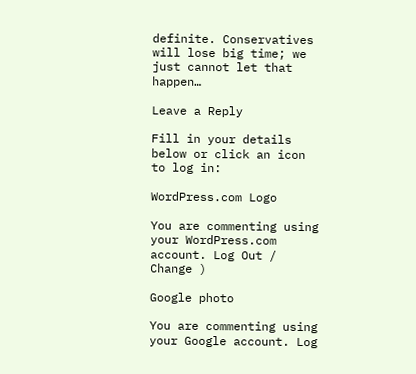definite. Conservatives will lose big time; we just cannot let that happen…

Leave a Reply

Fill in your details below or click an icon to log in:

WordPress.com Logo

You are commenting using your WordPress.com account. Log Out /  Change )

Google photo

You are commenting using your Google account. Log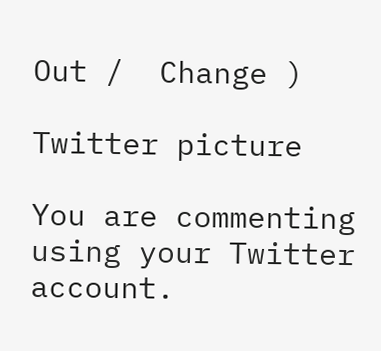Out /  Change )

Twitter picture

You are commenting using your Twitter account.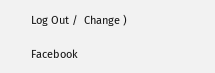Log Out /  Change )

Facebook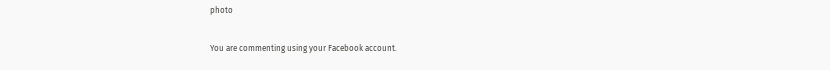photo

You are commenting using your Facebook account.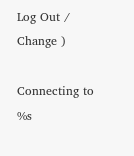Log Out /  Change )

Connecting to %s